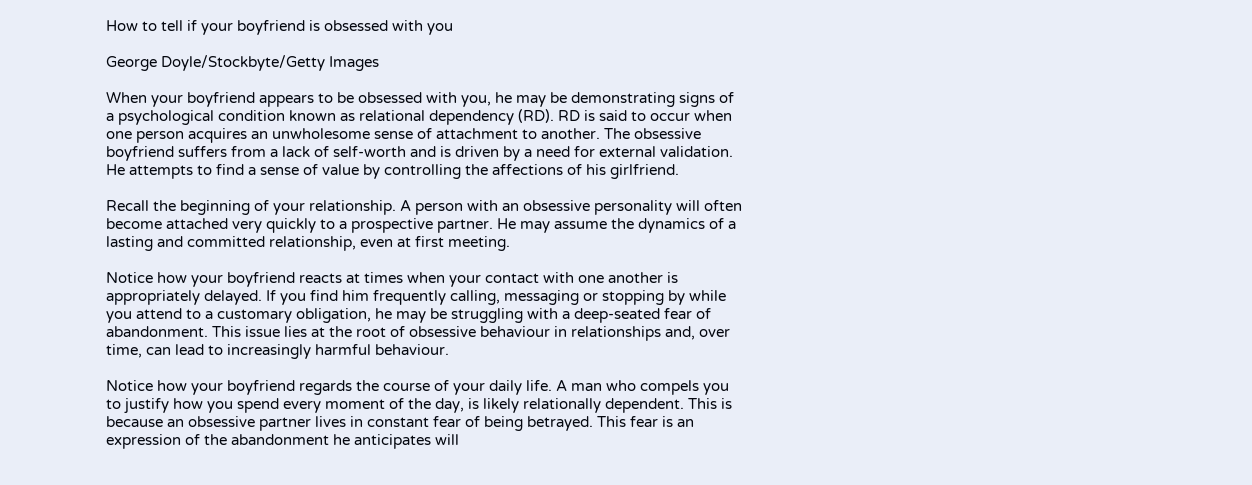How to tell if your boyfriend is obsessed with you

George Doyle/Stockbyte/Getty Images

When your boyfriend appears to be obsessed with you, he may be demonstrating signs of a psychological condition known as relational dependency (RD). RD is said to occur when one person acquires an unwholesome sense of attachment to another. The obsessive boyfriend suffers from a lack of self-worth and is driven by a need for external validation. He attempts to find a sense of value by controlling the affections of his girlfriend.

Recall the beginning of your relationship. A person with an obsessive personality will often become attached very quickly to a prospective partner. He may assume the dynamics of a lasting and committed relationship, even at first meeting.

Notice how your boyfriend reacts at times when your contact with one another is appropriately delayed. If you find him frequently calling, messaging or stopping by while you attend to a customary obligation, he may be struggling with a deep-seated fear of abandonment. This issue lies at the root of obsessive behaviour in relationships and, over time, can lead to increasingly harmful behaviour.

Notice how your boyfriend regards the course of your daily life. A man who compels you to justify how you spend every moment of the day, is likely relationally dependent. This is because an obsessive partner lives in constant fear of being betrayed. This fear is an expression of the abandonment he anticipates will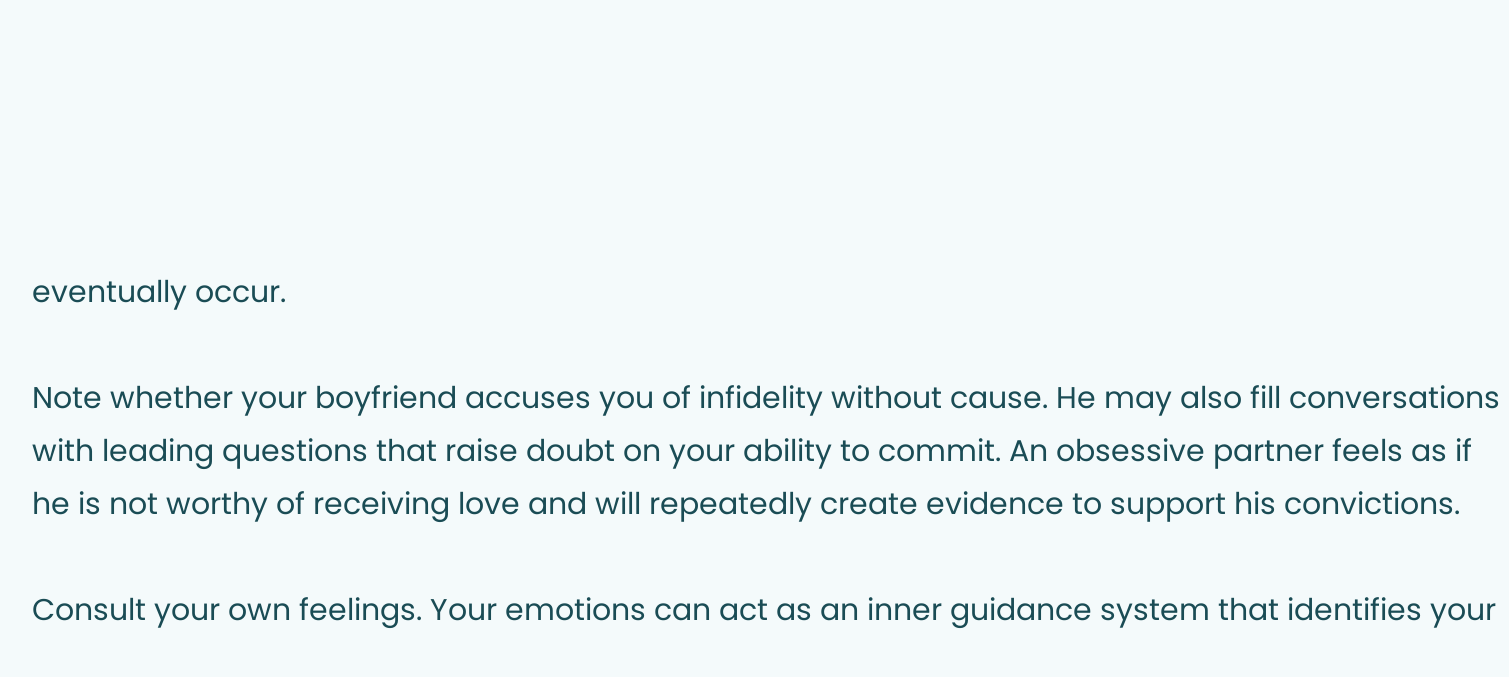eventually occur.

Note whether your boyfriend accuses you of infidelity without cause. He may also fill conversations with leading questions that raise doubt on your ability to commit. An obsessive partner feels as if he is not worthy of receiving love and will repeatedly create evidence to support his convictions.

Consult your own feelings. Your emotions can act as an inner guidance system that identifies your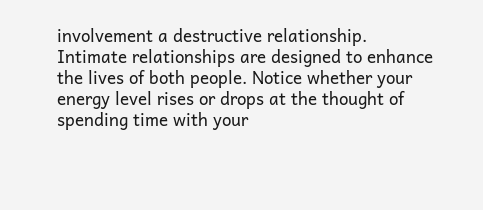involvement a destructive relationship. Intimate relationships are designed to enhance the lives of both people. Notice whether your energy level rises or drops at the thought of spending time with your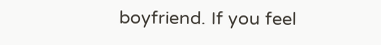boyfriend. If you feel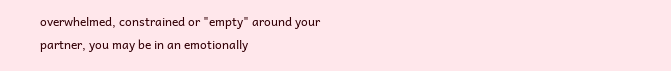overwhelmed, constrained or "empty" around your partner, you may be in an emotionally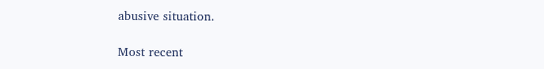abusive situation.

Most recent